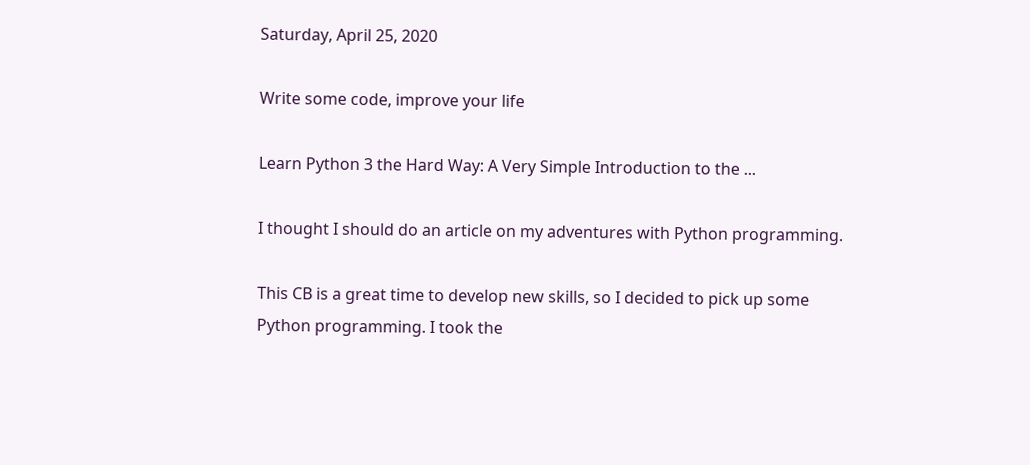Saturday, April 25, 2020

Write some code, improve your life

Learn Python 3 the Hard Way: A Very Simple Introduction to the ...

I thought I should do an article on my adventures with Python programming.

This CB is a great time to develop new skills, so I decided to pick up some Python programming. I took the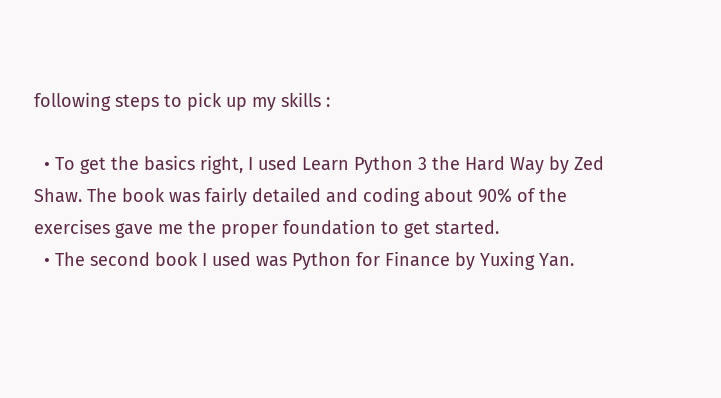following steps to pick up my skills :

  • To get the basics right, I used Learn Python 3 the Hard Way by Zed Shaw. The book was fairly detailed and coding about 90% of the exercises gave me the proper foundation to get started.
  • The second book I used was Python for Finance by Yuxing Yan.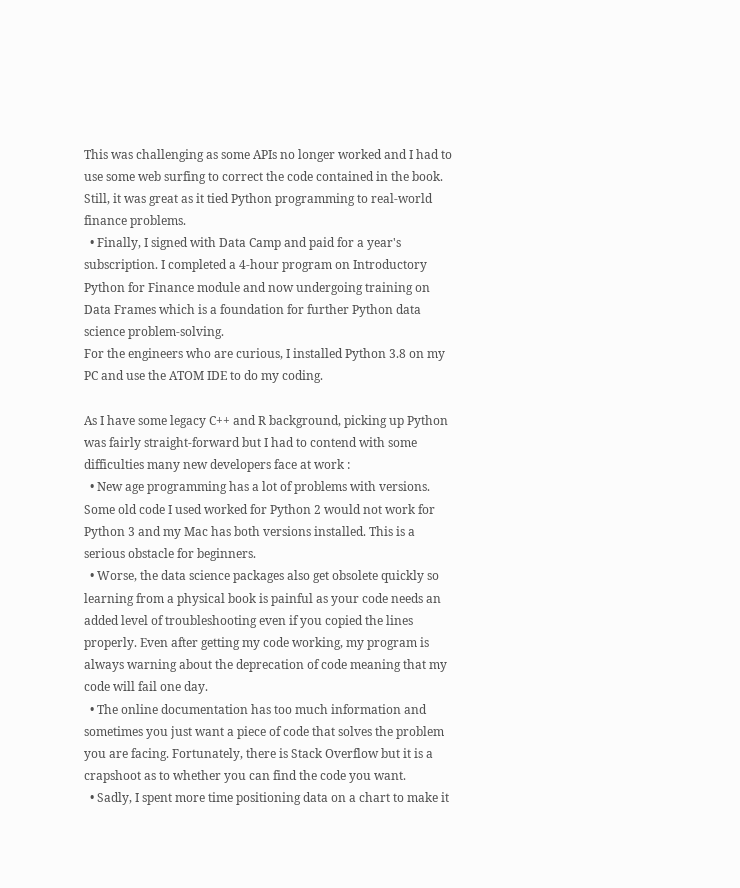This was challenging as some APIs no longer worked and I had to use some web surfing to correct the code contained in the book. Still, it was great as it tied Python programming to real-world finance problems.
  • Finally, I signed with Data Camp and paid for a year's subscription. I completed a 4-hour program on Introductory Python for Finance module and now undergoing training on Data Frames which is a foundation for further Python data science problem-solving.
For the engineers who are curious, I installed Python 3.8 on my PC and use the ATOM IDE to do my coding.

As I have some legacy C++ and R background, picking up Python was fairly straight-forward but I had to contend with some difficulties many new developers face at work :
  • New age programming has a lot of problems with versions. Some old code I used worked for Python 2 would not work for Python 3 and my Mac has both versions installed. This is a serious obstacle for beginners.
  • Worse, the data science packages also get obsolete quickly so learning from a physical book is painful as your code needs an added level of troubleshooting even if you copied the lines properly. Even after getting my code working, my program is always warning about the deprecation of code meaning that my code will fail one day.
  • The online documentation has too much information and sometimes you just want a piece of code that solves the problem you are facing. Fortunately, there is Stack Overflow but it is a crapshoot as to whether you can find the code you want.
  • Sadly, I spent more time positioning data on a chart to make it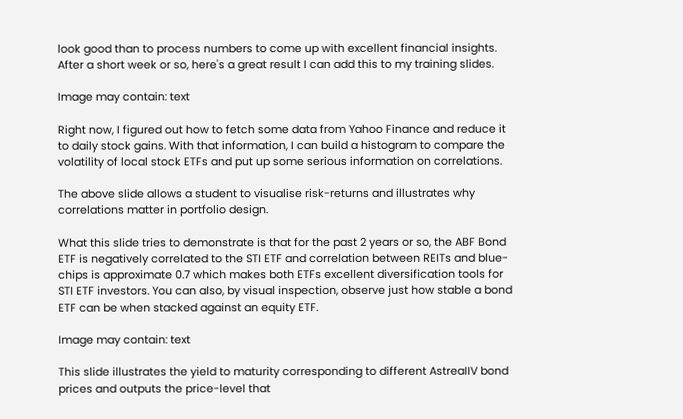look good than to process numbers to come up with excellent financial insights.
After a short week or so, here's a great result I can add this to my training slides.

Image may contain: text

Right now, I figured out how to fetch some data from Yahoo Finance and reduce it to daily stock gains. With that information, I can build a histogram to compare the volatility of local stock ETFs and put up some serious information on correlations.

The above slide allows a student to visualise risk-returns and illustrates why correlations matter in portfolio design.

What this slide tries to demonstrate is that for the past 2 years or so, the ABF Bond ETF is negatively correlated to the STI ETF and correlation between REITs and blue-chips is approximate 0.7 which makes both ETFs excellent diversification tools for STI ETF investors. You can also, by visual inspection, observe just how stable a bond ETF can be when stacked against an equity ETF.

Image may contain: text

This slide illustrates the yield to maturity corresponding to different AstreaIIV bond prices and outputs the price-level that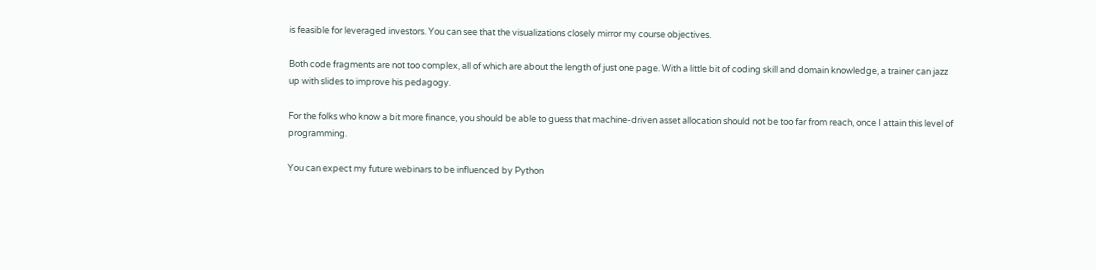is feasible for leveraged investors. You can see that the visualizations closely mirror my course objectives.

Both code fragments are not too complex, all of which are about the length of just one page. With a little bit of coding skill and domain knowledge, a trainer can jazz up with slides to improve his pedagogy.

For the folks who know a bit more finance, you should be able to guess that machine-driven asset allocation should not be too far from reach, once I attain this level of programming.

You can expect my future webinars to be influenced by Python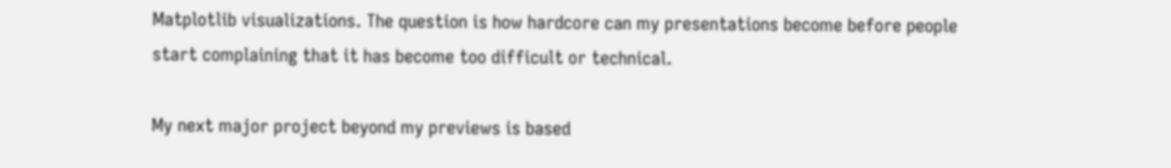Matplotlib visualizations. The question is how hardcore can my presentations become before people start complaining that it has become too difficult or technical.

My next major project beyond my previews is based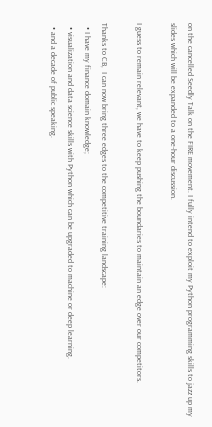on the cancelled Seedly Talk on the FIRE movement. I fully intend to exploit my Python programming skills to jazz up my slides which will be expanded to a one-hour discussion.

I guess to remain relevant, we have to keep pushing the boundaries to maintain an edge over our competitors.

Thanks to CB,  I can now bring three edges to the competitive training landscape:
  • I have my finance domain knowledge;
  • visualization and data science skills with Python which can be upgraded to machine or deep learning.
  • and a decade of public speaking.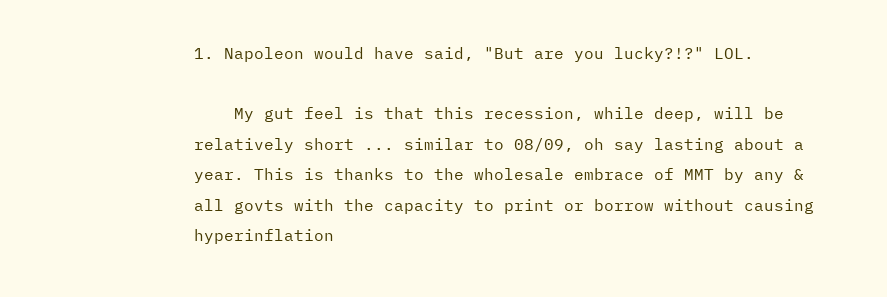1. Napoleon would have said, "But are you lucky?!?" LOL.

    My gut feel is that this recession, while deep, will be relatively short ... similar to 08/09, oh say lasting about a year. This is thanks to the wholesale embrace of MMT by any & all govts with the capacity to print or borrow without causing hyperinflation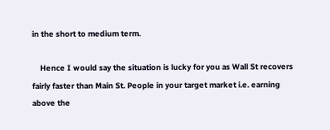in the short to medium term.

    Hence I would say the situation is lucky for you as Wall St recovers fairly faster than Main St. People in your target market i.e. earning above the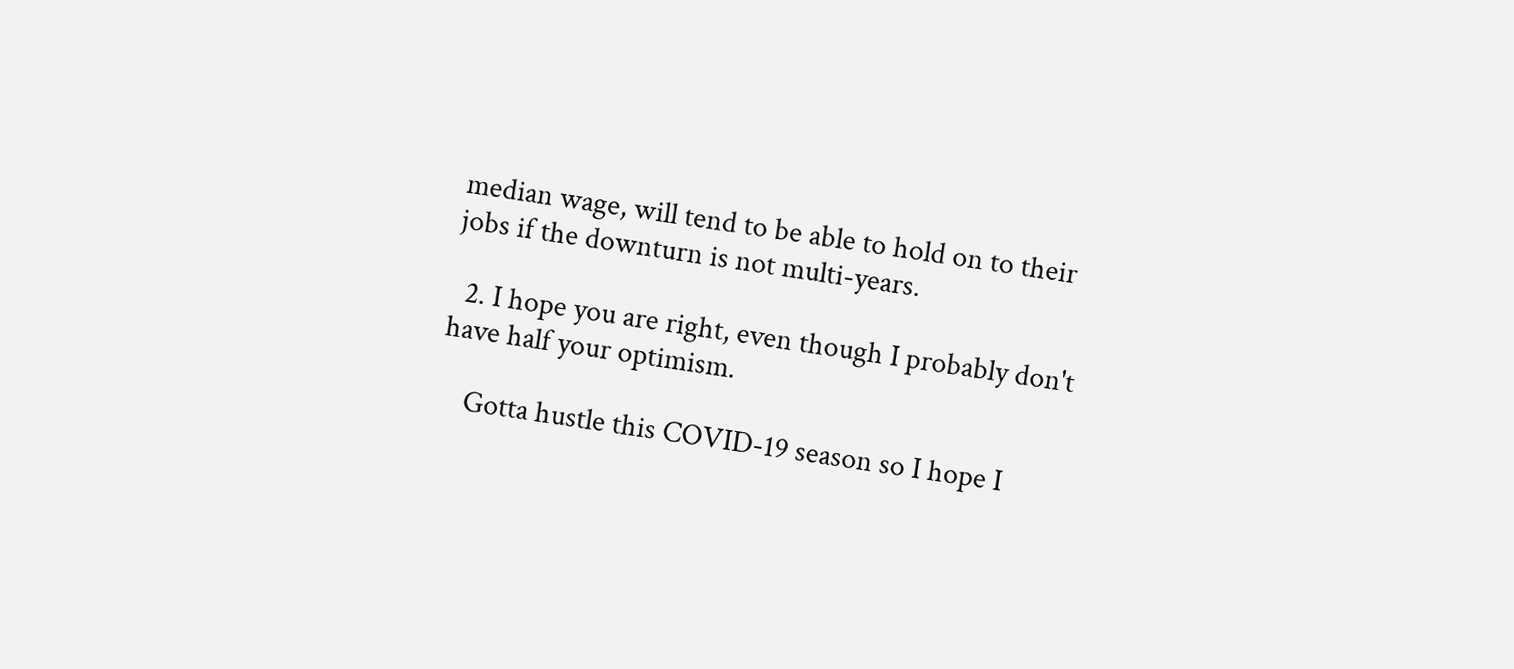median wage, will tend to be able to hold on to their jobs if the downturn is not multi-years.

  2. I hope you are right, even though I probably don't have half your optimism.

    Gotta hustle this COVID-19 season so I hope I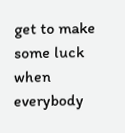get to make some luck when everybody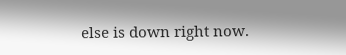else is down right now.